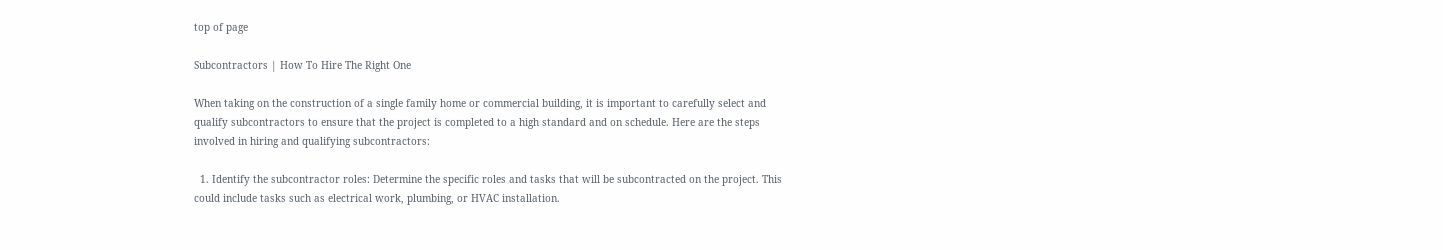top of page

Subcontractors | How To Hire The Right One

When taking on the construction of a single family home or commercial building, it is important to carefully select and qualify subcontractors to ensure that the project is completed to a high standard and on schedule. Here are the steps involved in hiring and qualifying subcontractors:

  1. Identify the subcontractor roles: Determine the specific roles and tasks that will be subcontracted on the project. This could include tasks such as electrical work, plumbing, or HVAC installation.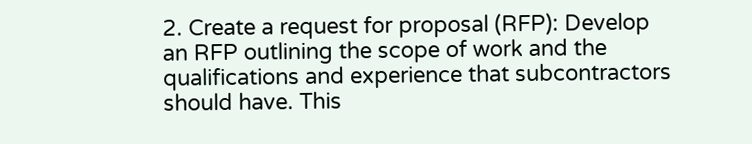2. Create a request for proposal (RFP): Develop an RFP outlining the scope of work and the qualifications and experience that subcontractors should have. This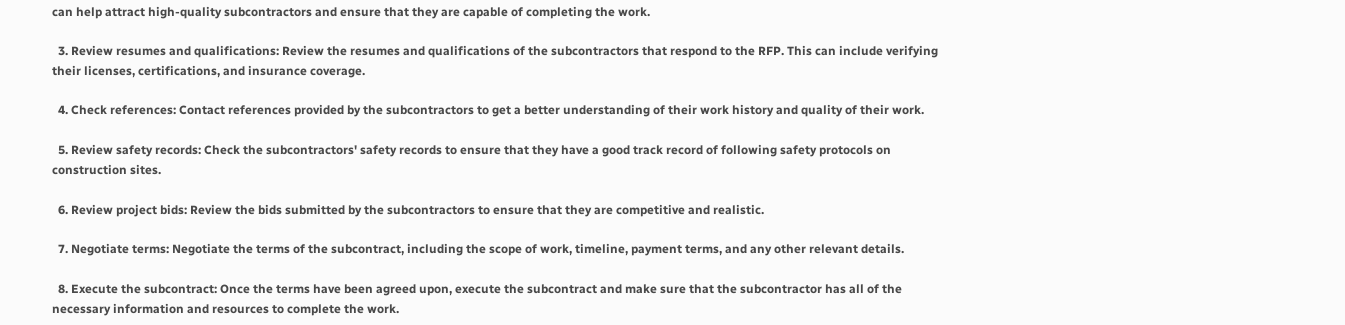can help attract high-quality subcontractors and ensure that they are capable of completing the work.

  3. Review resumes and qualifications: Review the resumes and qualifications of the subcontractors that respond to the RFP. This can include verifying their licenses, certifications, and insurance coverage.

  4. Check references: Contact references provided by the subcontractors to get a better understanding of their work history and quality of their work.

  5. Review safety records: Check the subcontractors' safety records to ensure that they have a good track record of following safety protocols on construction sites.

  6. Review project bids: Review the bids submitted by the subcontractors to ensure that they are competitive and realistic.

  7. Negotiate terms: Negotiate the terms of the subcontract, including the scope of work, timeline, payment terms, and any other relevant details.

  8. Execute the subcontract: Once the terms have been agreed upon, execute the subcontract and make sure that the subcontractor has all of the necessary information and resources to complete the work.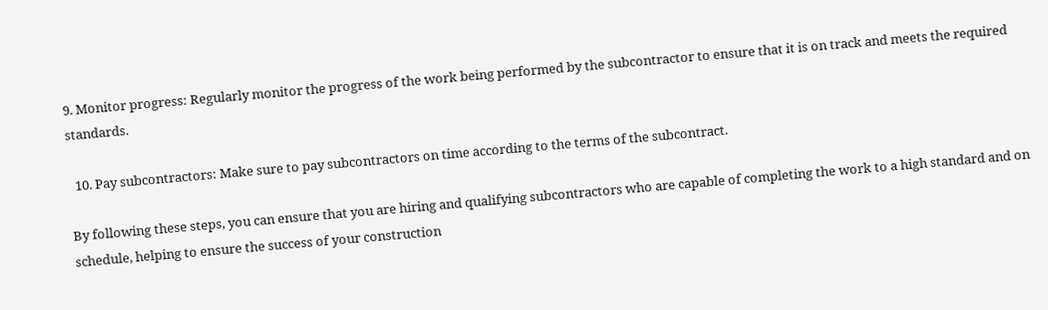9. Monitor progress: Regularly monitor the progress of the work being performed by the subcontractor to ensure that it is on track and meets the required standards.

  10. Pay subcontractors: Make sure to pay subcontractors on time according to the terms of the subcontract.

By following these steps, you can ensure that you are hiring and qualifying subcontractors who are capable of completing the work to a high standard and on schedule, helping to ensure the success of your construction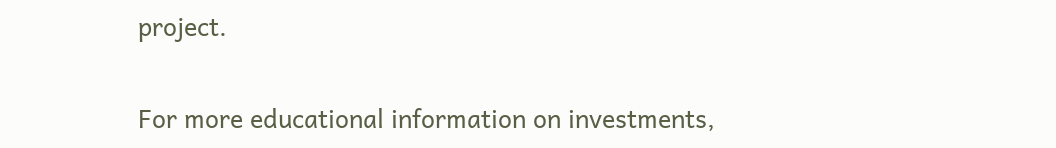project.

For more educational information on investments,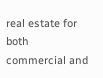real estate for both commercial and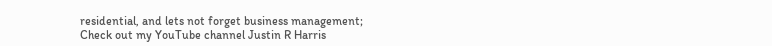residential, and lets not forget business management; Check out my YouTube channel Justin R Harris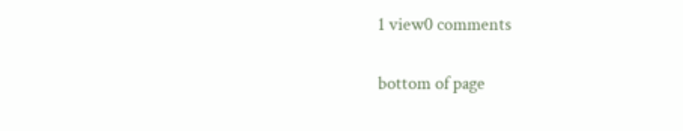1 view0 comments


bottom of page